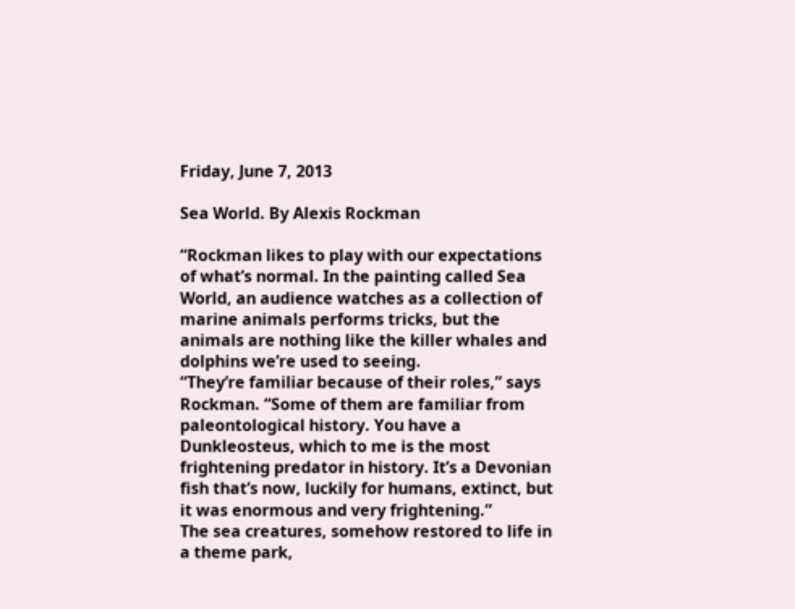Friday, June 7, 2013

Sea World. By Alexis Rockman

“Rockman likes to play with our expectations of what’s normal. In the painting called Sea World, an audience watches as a collection of marine animals performs tricks, but the animals are nothing like the killer whales and dolphins we’re used to seeing.
“They’re familiar because of their roles,” says Rockman. “Some of them are familiar from paleontological history. You have a Dunkleosteus, which to me is the most frightening predator in history. It’s a Devonian fish that’s now, luckily for humans, extinct, but it was enormous and very frightening.”
The sea creatures, somehow restored to life in a theme park,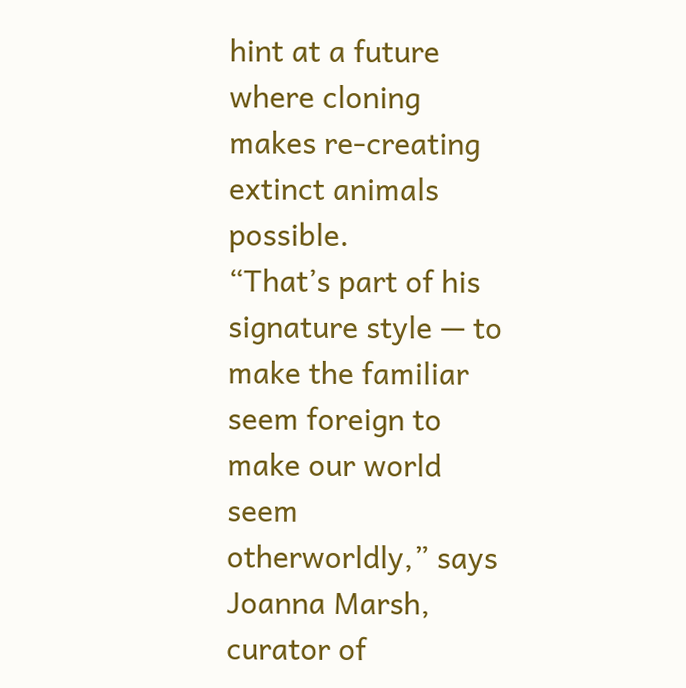hint at a future where cloning makes re-creating extinct animals possible.
“That’s part of his signature style — to make the familiar seem foreign to make our world seem otherworldly,” says Joanna Marsh, curator of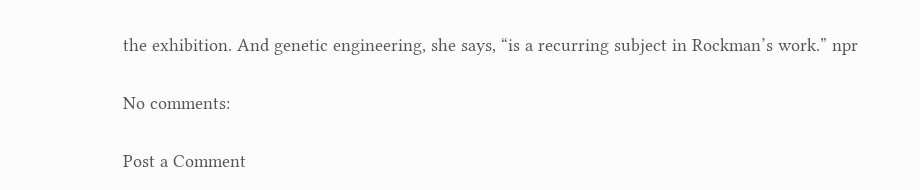the exhibition. And genetic engineering, she says, “is a recurring subject in Rockman’s work.” npr

No comments:

Post a Comment